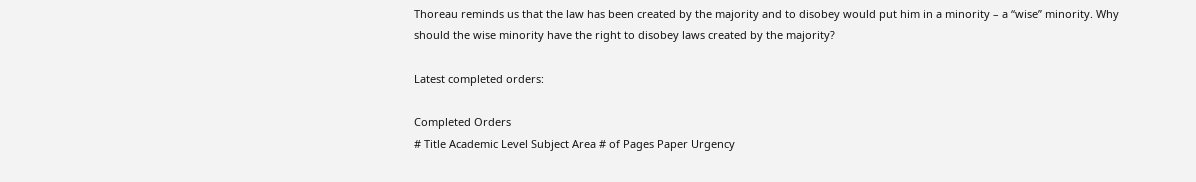Thoreau reminds us that the law has been created by the majority and to disobey would put him in a minority – a “wise” minority. Why should the wise minority have the right to disobey laws created by the majority?

Latest completed orders:

Completed Orders
# Title Academic Level Subject Area # of Pages Paper Urgency